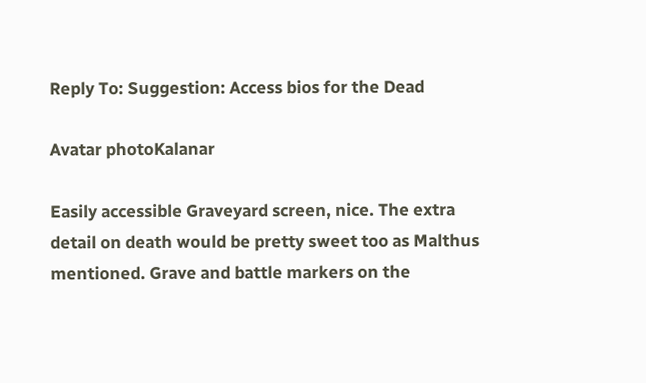Reply To: Suggestion: Access bios for the Dead

Avatar photoKalanar

Easily accessible Graveyard screen, nice. The extra detail on death would be pretty sweet too as Malthus mentioned. Grave and battle markers on the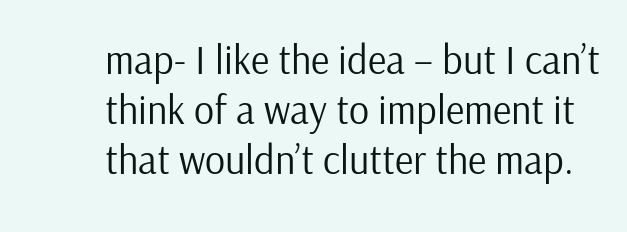map- I like the idea – but I can’t think of a way to implement it that wouldn’t clutter the map.